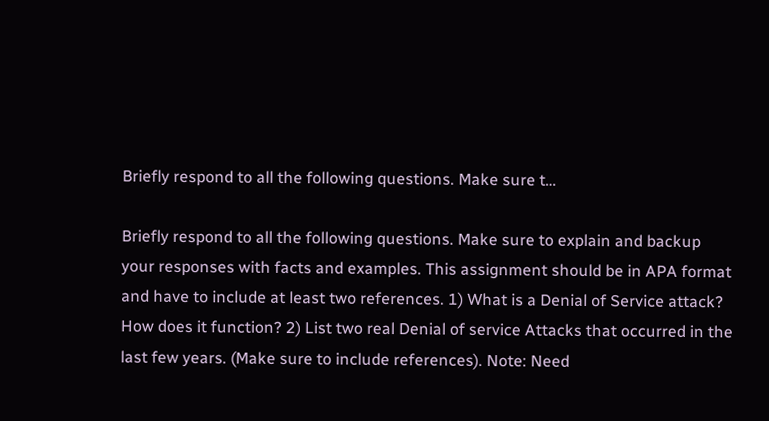Briefly respond to all the following questions. Make sure t…

Briefly respond to all the following questions. Make sure to explain and backup your responses with facts and examples. This assignment should be in APA format and have to include at least two references. 1) What is a Denial of Service attack? How does it function? 2) List two real Denial of service Attacks that occurred in the last few years. (Make sure to include references). Note: Need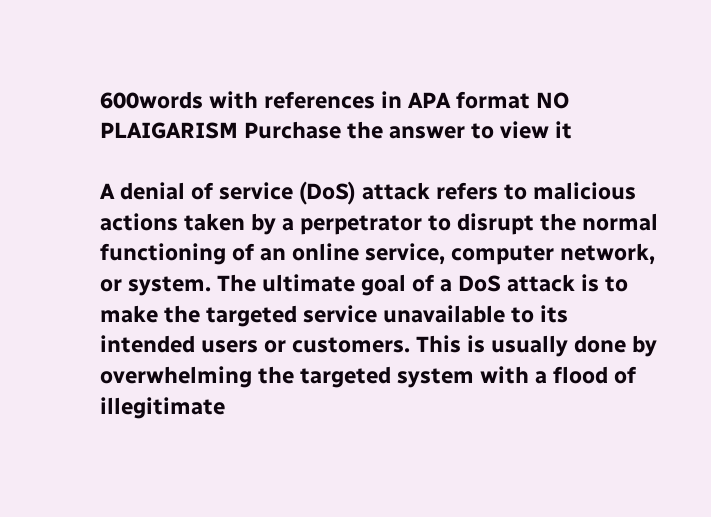600words with references in APA format NO PLAIGARISM Purchase the answer to view it

A denial of service (DoS) attack refers to malicious actions taken by a perpetrator to disrupt the normal functioning of an online service, computer network, or system. The ultimate goal of a DoS attack is to make the targeted service unavailable to its intended users or customers. This is usually done by overwhelming the targeted system with a flood of illegitimate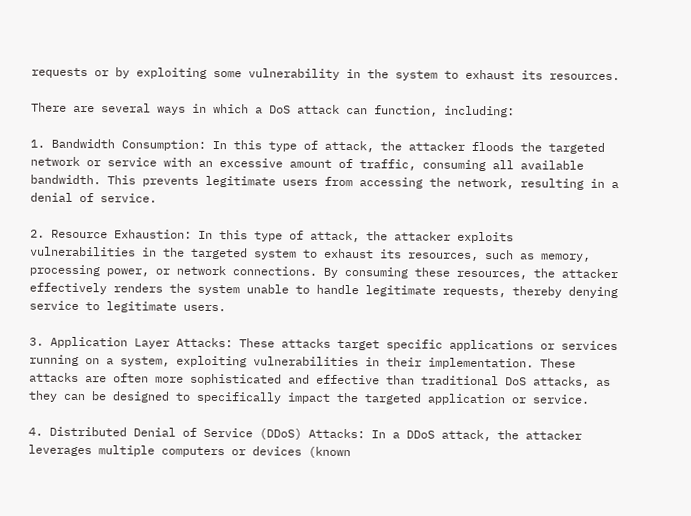requests or by exploiting some vulnerability in the system to exhaust its resources.

There are several ways in which a DoS attack can function, including:

1. Bandwidth Consumption: In this type of attack, the attacker floods the targeted network or service with an excessive amount of traffic, consuming all available bandwidth. This prevents legitimate users from accessing the network, resulting in a denial of service.

2. Resource Exhaustion: In this type of attack, the attacker exploits vulnerabilities in the targeted system to exhaust its resources, such as memory, processing power, or network connections. By consuming these resources, the attacker effectively renders the system unable to handle legitimate requests, thereby denying service to legitimate users.

3. Application Layer Attacks: These attacks target specific applications or services running on a system, exploiting vulnerabilities in their implementation. These attacks are often more sophisticated and effective than traditional DoS attacks, as they can be designed to specifically impact the targeted application or service.

4. Distributed Denial of Service (DDoS) Attacks: In a DDoS attack, the attacker leverages multiple computers or devices (known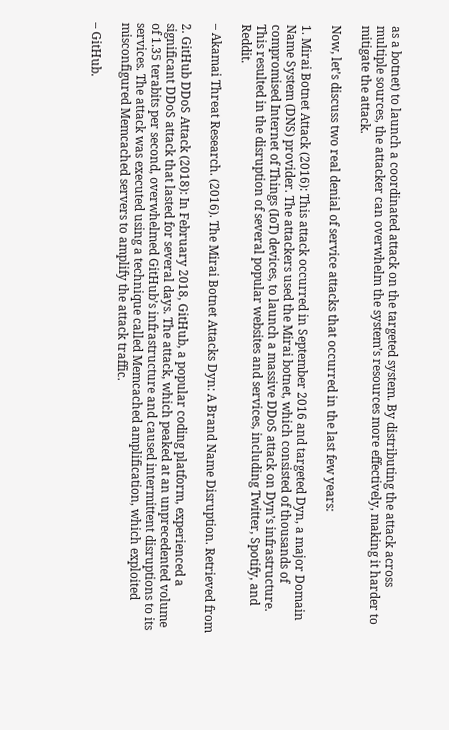as a botnet) to launch a coordinated attack on the targeted system. By distributing the attack across multiple sources, the attacker can overwhelm the system’s resources more effectively, making it harder to mitigate the attack.

Now, let’s discuss two real denial of service attacks that occurred in the last few years:

1. Mirai Botnet Attack (2016): This attack occurred in September 2016 and targeted Dyn, a major Domain Name System (DNS) provider. The attackers used the Mirai botnet, which consisted of thousands of compromised Internet of Things (IoT) devices, to launch a massive DDoS attack on Dyn’s infrastructure. This resulted in the disruption of several popular websites and services, including Twitter, Spotify, and Reddit.

– Akamai Threat Research. (2016). The Mirai Botnet Attacks Dyn: A Brand Name Disruption. Retrieved from

2. GitHub DDoS Attack (2018): In February 2018, GitHub, a popular coding platform, experienced a significant DDoS attack that lasted for several days. The attack, which peaked at an unprecedented volume of 1.35 terabits per second, overwhelmed GitHub’s infrastructure and caused intermittent disruptions to its services. The attack was executed using a technique called Memcached amplification, which exploited misconfigured Memcached servers to amplify the attack traffic.

– GitHub.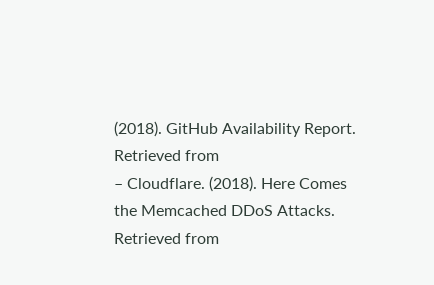(2018). GitHub Availability Report. Retrieved from
– Cloudflare. (2018). Here Comes the Memcached DDoS Attacks. Retrieved from